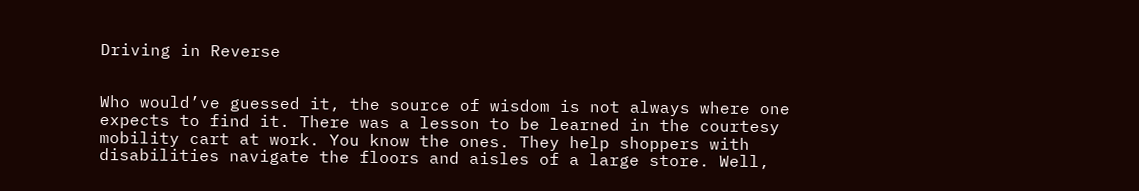Driving in Reverse


Who would’ve guessed it, the source of wisdom is not always where one expects to find it. There was a lesson to be learned in the courtesy mobility cart at work. You know the ones. They help shoppers with disabilities navigate the floors and aisles of a large store. Well,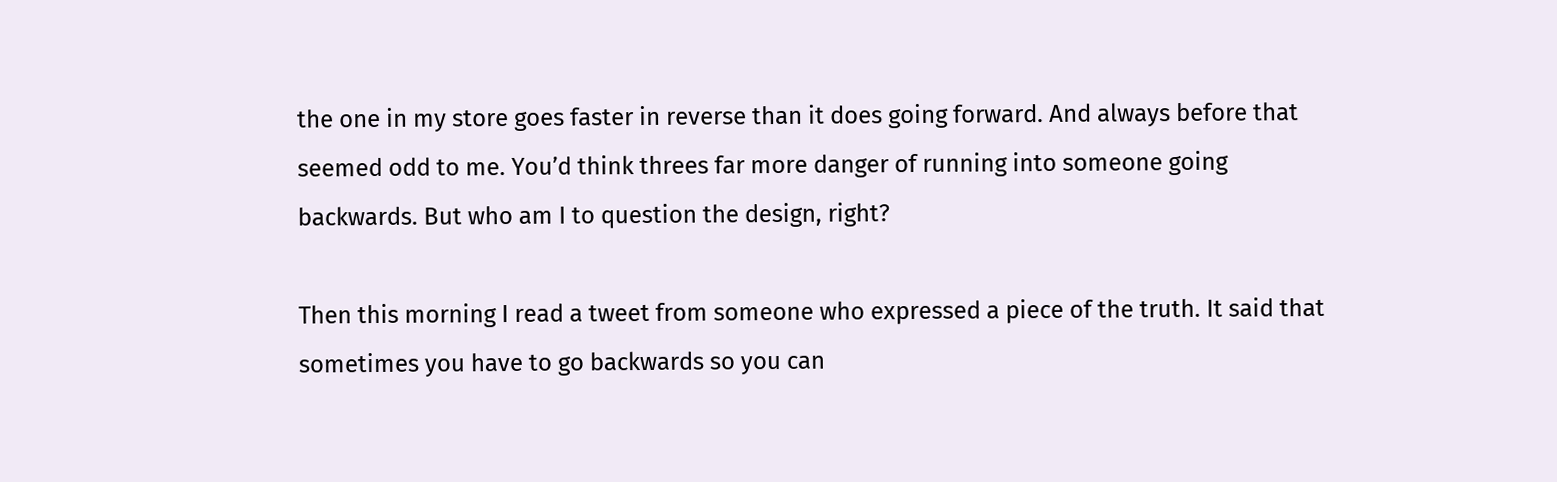the one in my store goes faster in reverse than it does going forward. And always before that seemed odd to me. You’d think threes far more danger of running into someone going backwards. But who am I to question the design, right?

Then this morning I read a tweet from someone who expressed a piece of the truth. It said that sometimes you have to go backwards so you can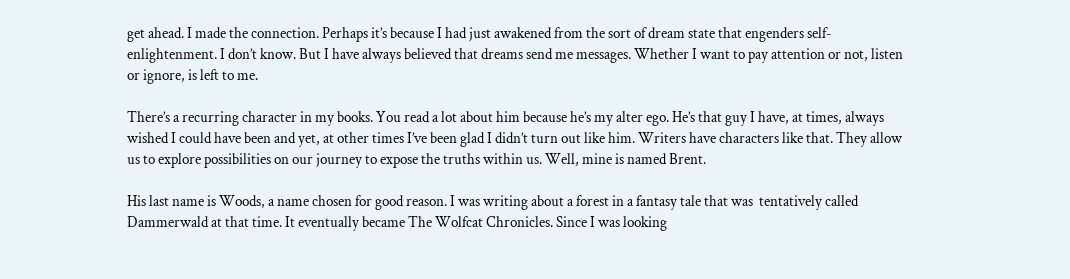get ahead. I made the connection. Perhaps it’s because I had just awakened from the sort of dream state that engenders self-enlightenment. I don’t know. But I have always believed that dreams send me messages. Whether I want to pay attention or not, listen or ignore, is left to me.

There’s a recurring character in my books. You read a lot about him because he’s my alter ego. He’s that guy I have, at times, always wished I could have been and yet, at other times I’ve been glad I didn’t turn out like him. Writers have characters like that. They allow us to explore possibilities on our journey to expose the truths within us. Well, mine is named Brent.

His last name is Woods, a name chosen for good reason. I was writing about a forest in a fantasy tale that was  tentatively called Dammerwald at that time. It eventually became The Wolfcat Chronicles. Since I was looking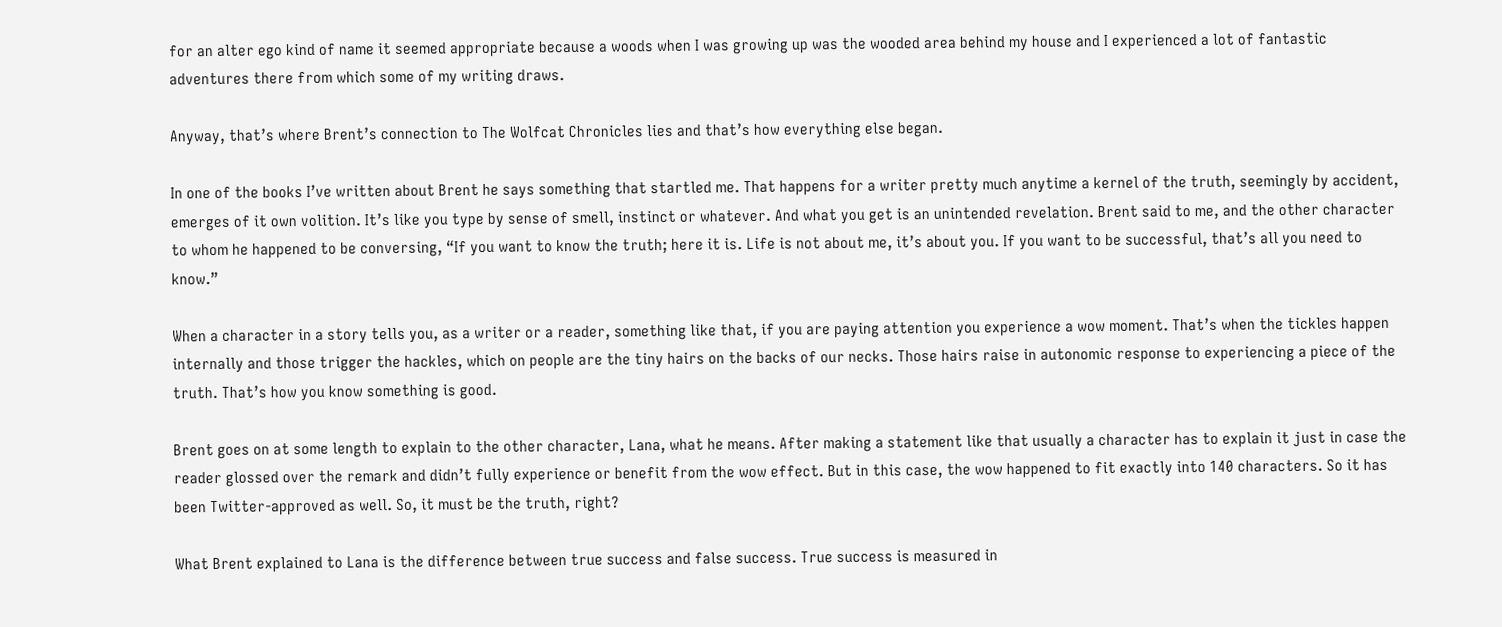for an alter ego kind of name it seemed appropriate because a woods when I was growing up was the wooded area behind my house and I experienced a lot of fantastic adventures there from which some of my writing draws.

Anyway, that’s where Brent’s connection to The Wolfcat Chronicles lies and that’s how everything else began.

In one of the books I’ve written about Brent he says something that startled me. That happens for a writer pretty much anytime a kernel of the truth, seemingly by accident, emerges of it own volition. It’s like you type by sense of smell, instinct or whatever. And what you get is an unintended revelation. Brent said to me, and the other character to whom he happened to be conversing, “If you want to know the truth; here it is. Life is not about me, it’s about you. If you want to be successful, that’s all you need to know.”

When a character in a story tells you, as a writer or a reader, something like that, if you are paying attention you experience a wow moment. That’s when the tickles happen internally and those trigger the hackles, which on people are the tiny hairs on the backs of our necks. Those hairs raise in autonomic response to experiencing a piece of the truth. That’s how you know something is good.

Brent goes on at some length to explain to the other character, Lana, what he means. After making a statement like that usually a character has to explain it just in case the reader glossed over the remark and didn’t fully experience or benefit from the wow effect. But in this case, the wow happened to fit exactly into 140 characters. So it has been Twitter-approved as well. So, it must be the truth, right?

What Brent explained to Lana is the difference between true success and false success. True success is measured in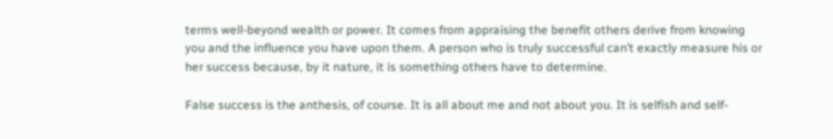terms well-beyond wealth or power. It comes from appraising the benefit others derive from knowing you and the influence you have upon them. A person who is truly successful can’t exactly measure his or her success because, by it nature, it is something others have to determine.

False success is the anthesis, of course. It is all about me and not about you. It is selfish and self-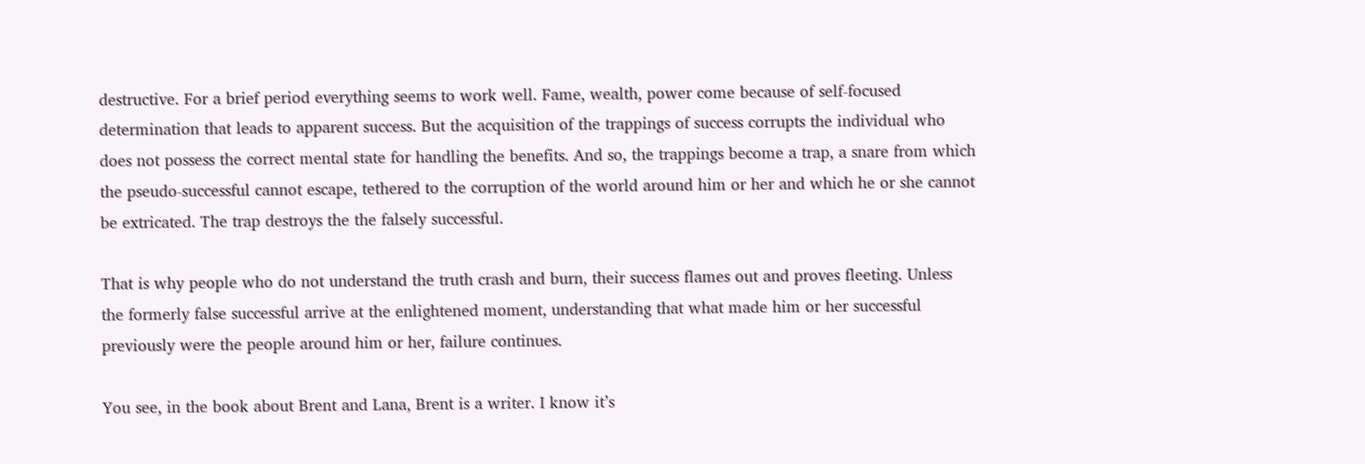destructive. For a brief period everything seems to work well. Fame, wealth, power come because of self-focused determination that leads to apparent success. But the acquisition of the trappings of success corrupts the individual who does not possess the correct mental state for handling the benefits. And so, the trappings become a trap, a snare from which the pseudo-successful cannot escape, tethered to the corruption of the world around him or her and which he or she cannot be extricated. The trap destroys the the falsely successful.

That is why people who do not understand the truth crash and burn, their success flames out and proves fleeting. Unless the formerly false successful arrive at the enlightened moment, understanding that what made him or her successful previously were the people around him or her, failure continues.

You see, in the book about Brent and Lana, Brent is a writer. I know it’s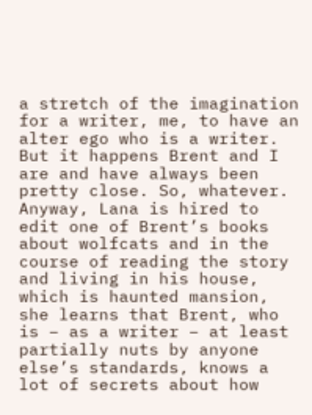a stretch of the imagination for a writer, me, to have an alter ego who is a writer. But it happens Brent and I are and have always been pretty close. So, whatever. Anyway, Lana is hired to edit one of Brent’s books about wolfcats and in the course of reading the story and living in his house, which is haunted mansion, she learns that Brent, who is – as a writer – at least partially nuts by anyone else’s standards, knows a lot of secrets about how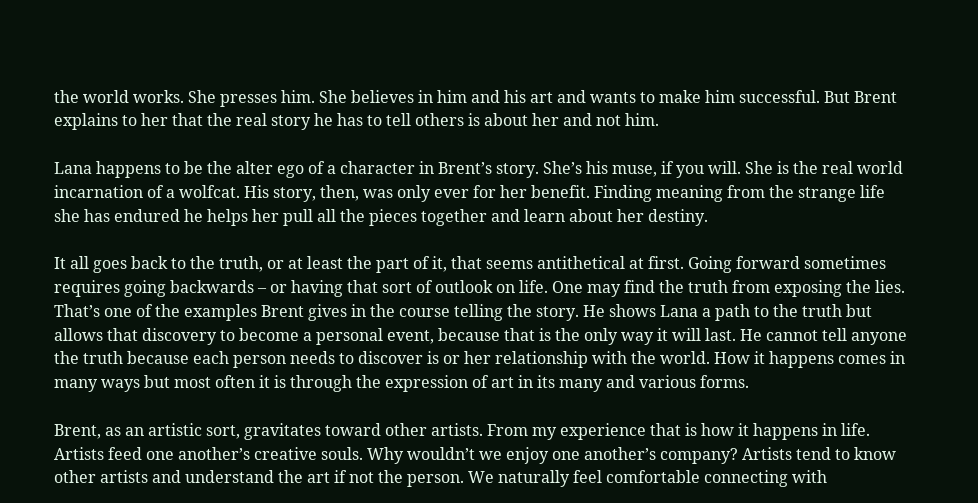the world works. She presses him. She believes in him and his art and wants to make him successful. But Brent explains to her that the real story he has to tell others is about her and not him.

Lana happens to be the alter ego of a character in Brent’s story. She’s his muse, if you will. She is the real world incarnation of a wolfcat. His story, then, was only ever for her benefit. Finding meaning from the strange life she has endured he helps her pull all the pieces together and learn about her destiny.

It all goes back to the truth, or at least the part of it, that seems antithetical at first. Going forward sometimes requires going backwards – or having that sort of outlook on life. One may find the truth from exposing the lies. That’s one of the examples Brent gives in the course telling the story. He shows Lana a path to the truth but allows that discovery to become a personal event, because that is the only way it will last. He cannot tell anyone the truth because each person needs to discover is or her relationship with the world. How it happens comes in many ways but most often it is through the expression of art in its many and various forms.

Brent, as an artistic sort, gravitates toward other artists. From my experience that is how it happens in life. Artists feed one another’s creative souls. Why wouldn’t we enjoy one another’s company? Artists tend to know other artists and understand the art if not the person. We naturally feel comfortable connecting with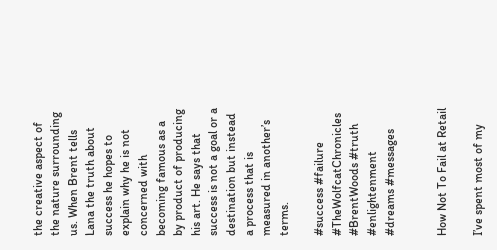the creative aspect of the nature surrounding us. When Brent tells Lana the truth about success he hopes to explain why he is not concerned with becoming famous as a by product of producing his art. He says that success is not a goal or a destination but instead a process that is measured in another’s terms.

#success #failure #TheWolfcatChronicles #BrentWoods #truth #enlightenment #dreams #messages


How Not To Fail at Retail

I’ve spent most of my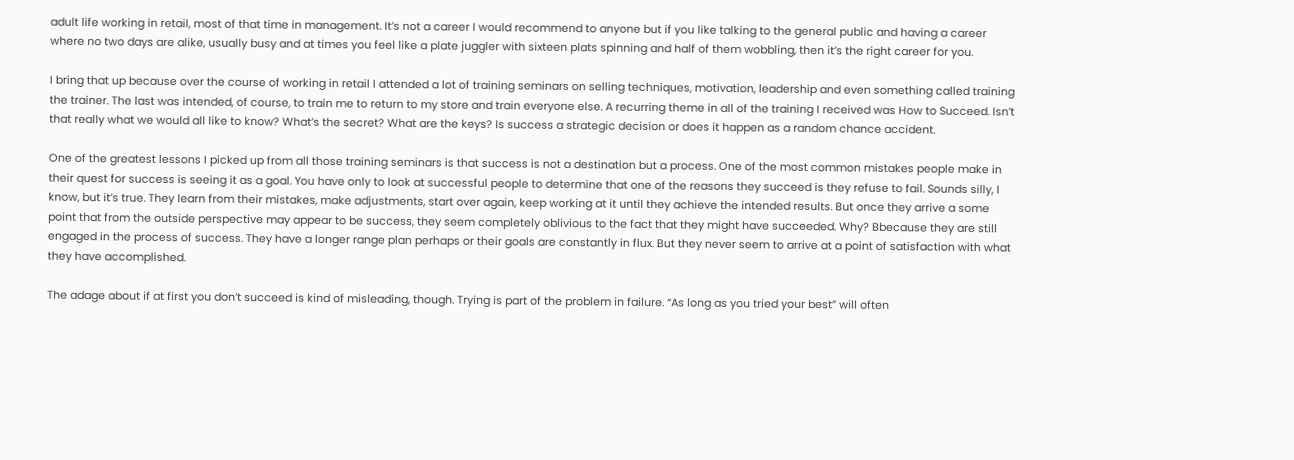adult life working in retail, most of that time in management. It’s not a career I would recommend to anyone but if you like talking to the general public and having a career where no two days are alike, usually busy and at times you feel like a plate juggler with sixteen plats spinning and half of them wobbling, then it’s the right career for you.

I bring that up because over the course of working in retail I attended a lot of training seminars on selling techniques, motivation, leadership and even something called training the trainer. The last was intended, of course, to train me to return to my store and train everyone else. A recurring theme in all of the training I received was How to Succeed. Isn’t that really what we would all like to know? What’s the secret? What are the keys? Is success a strategic decision or does it happen as a random chance accident.

One of the greatest lessons I picked up from all those training seminars is that success is not a destination but a process. One of the most common mistakes people make in their quest for success is seeing it as a goal. You have only to look at successful people to determine that one of the reasons they succeed is they refuse to fail. Sounds silly, I know, but it’s true. They learn from their mistakes, make adjustments, start over again, keep working at it until they achieve the intended results. But once they arrive a some point that from the outside perspective may appear to be success, they seem completely oblivious to the fact that they might have succeeded. Why? Bbecause they are still engaged in the process of success. They have a longer range plan perhaps or their goals are constantly in flux. But they never seem to arrive at a point of satisfaction with what they have accomplished.

The adage about if at first you don’t succeed is kind of misleading, though. Trying is part of the problem in failure. “As long as you tried your best” will often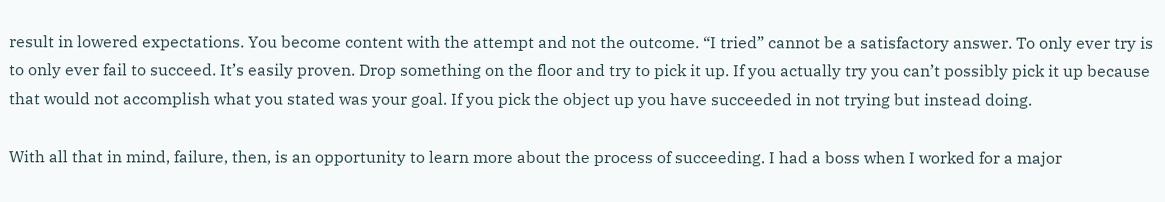result in lowered expectations. You become content with the attempt and not the outcome. “I tried” cannot be a satisfactory answer. To only ever try is to only ever fail to succeed. It’s easily proven. Drop something on the floor and try to pick it up. If you actually try you can’t possibly pick it up because that would not accomplish what you stated was your goal. If you pick the object up you have succeeded in not trying but instead doing.

With all that in mind, failure, then, is an opportunity to learn more about the process of succeeding. I had a boss when I worked for a major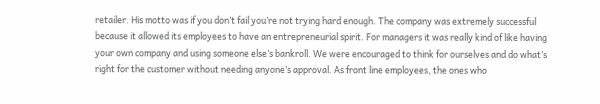retailer. His motto was if you don’t fail you’re not trying hard enough. The company was extremely successful because it allowed its employees to have an entrepreneurial spirit. For managers it was really kind of like having your own company and using someone else’s bankroll. We were encouraged to think for ourselves and do what’s right for the customer without needing anyone’s approval. As front line employees, the ones who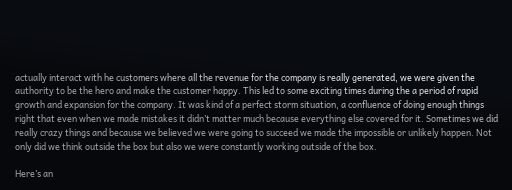actually interact with he customers where all the revenue for the company is really generated, we were given the authority to be the hero and make the customer happy. This led to some exciting times during the a period of rapid growth and expansion for the company. It was kind of a perfect storm situation, a confluence of doing enough things right that even when we made mistakes it didn’t matter much because everything else covered for it. Sometimes we did really crazy things and because we believed we were going to succeed we made the impossible or unlikely happen. Not only did we think outside the box but also we were constantly working outside of the box.

Here’s an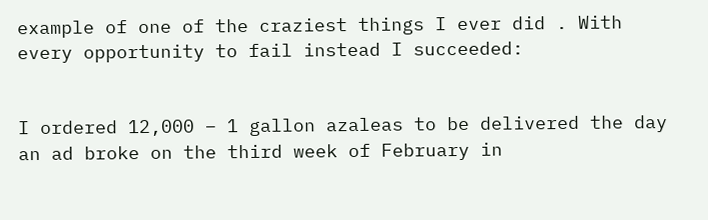example of one of the craziest things I ever did . With every opportunity to fail instead I succeeded:


I ordered 12,000 – 1 gallon azaleas to be delivered the day an ad broke on the third week of February in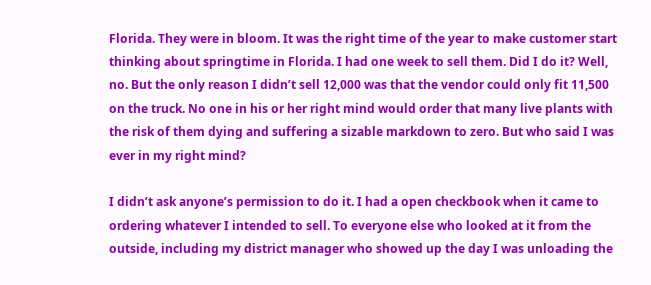Florida. They were in bloom. It was the right time of the year to make customer start thinking about springtime in Florida. I had one week to sell them. Did I do it? Well, no. But the only reason I didn’t sell 12,000 was that the vendor could only fit 11,500 on the truck. No one in his or her right mind would order that many live plants with the risk of them dying and suffering a sizable markdown to zero. But who said I was ever in my right mind?

I didn’t ask anyone’s permission to do it. I had a open checkbook when it came to ordering whatever I intended to sell. To everyone else who looked at it from the outside, including my district manager who showed up the day I was unloading the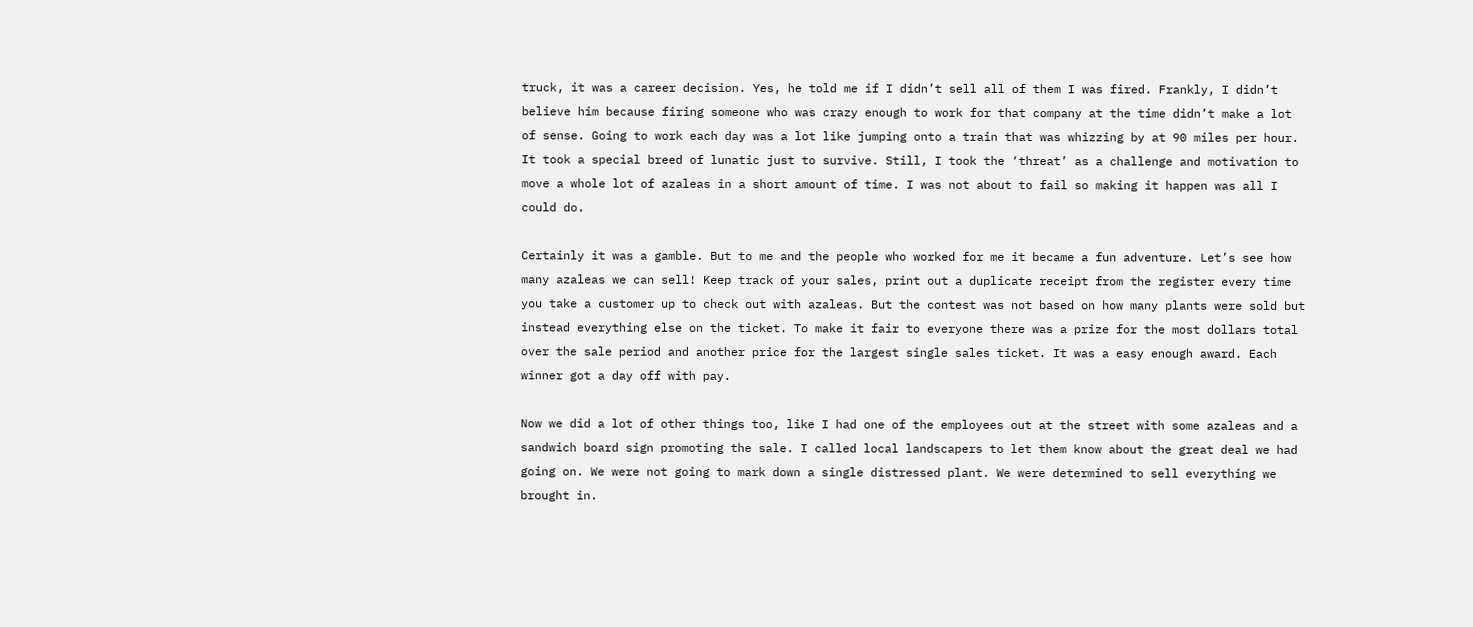truck, it was a career decision. Yes, he told me if I didn’t sell all of them I was fired. Frankly, I didn’t believe him because firing someone who was crazy enough to work for that company at the time didn’t make a lot of sense. Going to work each day was a lot like jumping onto a train that was whizzing by at 90 miles per hour. It took a special breed of lunatic just to survive. Still, I took the ‘threat’ as a challenge and motivation to move a whole lot of azaleas in a short amount of time. I was not about to fail so making it happen was all I could do.

Certainly it was a gamble. But to me and the people who worked for me it became a fun adventure. Let’s see how many azaleas we can sell! Keep track of your sales, print out a duplicate receipt from the register every time you take a customer up to check out with azaleas. But the contest was not based on how many plants were sold but instead everything else on the ticket. To make it fair to everyone there was a prize for the most dollars total over the sale period and another price for the largest single sales ticket. It was a easy enough award. Each winner got a day off with pay.

Now we did a lot of other things too, like I had one of the employees out at the street with some azaleas and a sandwich board sign promoting the sale. I called local landscapers to let them know about the great deal we had going on. We were not going to mark down a single distressed plant. We were determined to sell everything we brought in.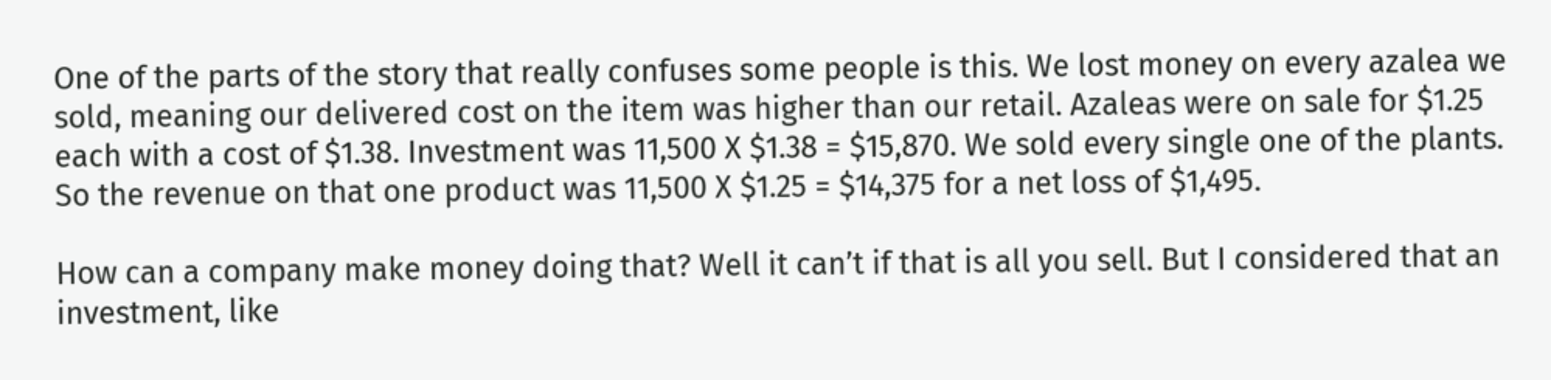One of the parts of the story that really confuses some people is this. We lost money on every azalea we sold, meaning our delivered cost on the item was higher than our retail. Azaleas were on sale for $1.25 each with a cost of $1.38. Investment was 11,500 X $1.38 = $15,870. We sold every single one of the plants. So the revenue on that one product was 11,500 X $1.25 = $14,375 for a net loss of $1,495.

How can a company make money doing that? Well it can’t if that is all you sell. But I considered that an investment, like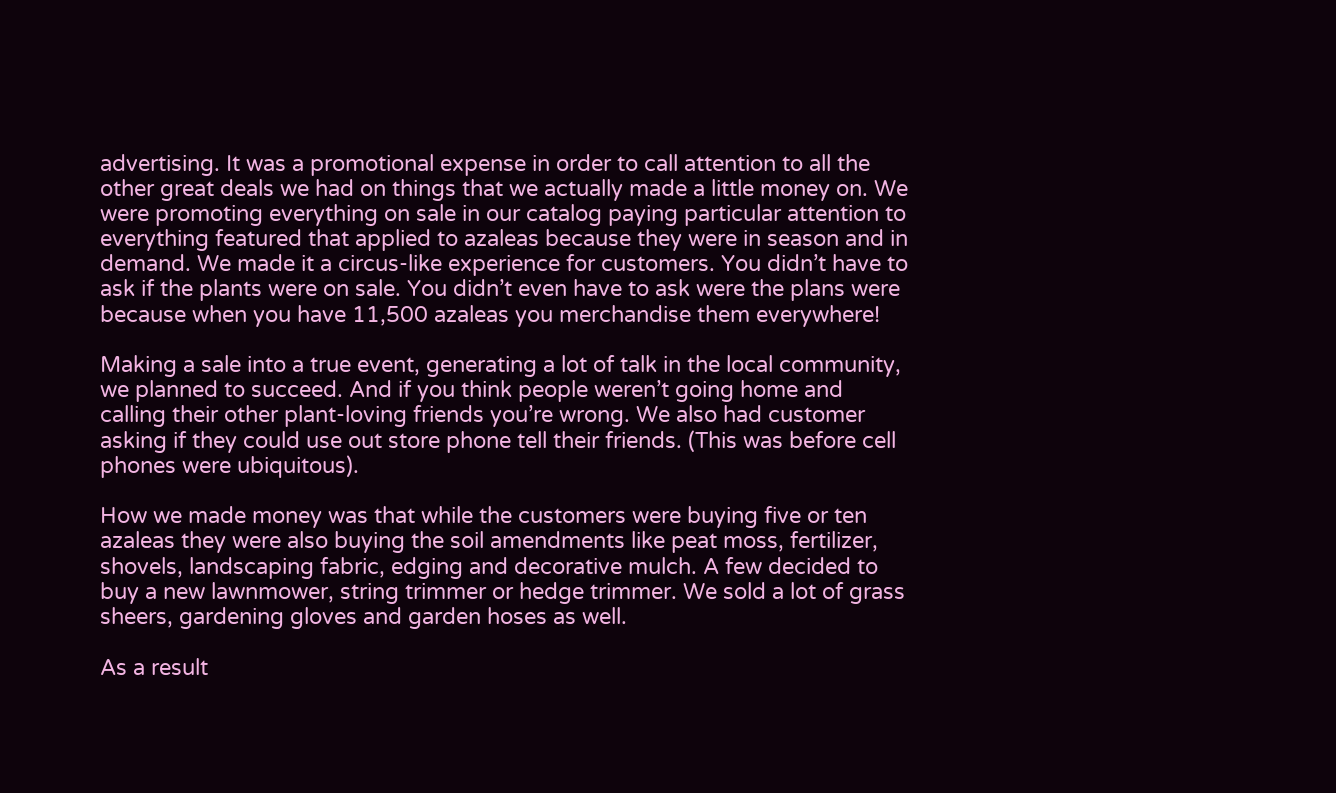advertising. It was a promotional expense in order to call attention to all the other great deals we had on things that we actually made a little money on. We were promoting everything on sale in our catalog paying particular attention to everything featured that applied to azaleas because they were in season and in demand. We made it a circus-like experience for customers. You didn’t have to ask if the plants were on sale. You didn’t even have to ask were the plans were because when you have 11,500 azaleas you merchandise them everywhere!

Making a sale into a true event, generating a lot of talk in the local community, we planned to succeed. And if you think people weren’t going home and calling their other plant-loving friends you’re wrong. We also had customer asking if they could use out store phone tell their friends. (This was before cell phones were ubiquitous).

How we made money was that while the customers were buying five or ten azaleas they were also buying the soil amendments like peat moss, fertilizer, shovels, landscaping fabric, edging and decorative mulch. A few decided to buy a new lawnmower, string trimmer or hedge trimmer. We sold a lot of grass sheers, gardening gloves and garden hoses as well.

As a result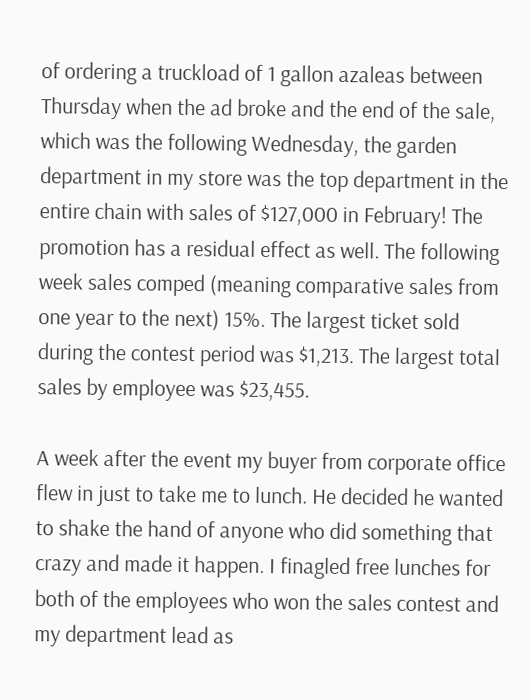of ordering a truckload of 1 gallon azaleas between Thursday when the ad broke and the end of the sale, which was the following Wednesday, the garden department in my store was the top department in the entire chain with sales of $127,000 in February! The promotion has a residual effect as well. The following week sales comped (meaning comparative sales from one year to the next) 15%. The largest ticket sold during the contest period was $1,213. The largest total sales by employee was $23,455.

A week after the event my buyer from corporate office flew in just to take me to lunch. He decided he wanted to shake the hand of anyone who did something that crazy and made it happen. I finagled free lunches for both of the employees who won the sales contest and my department lead as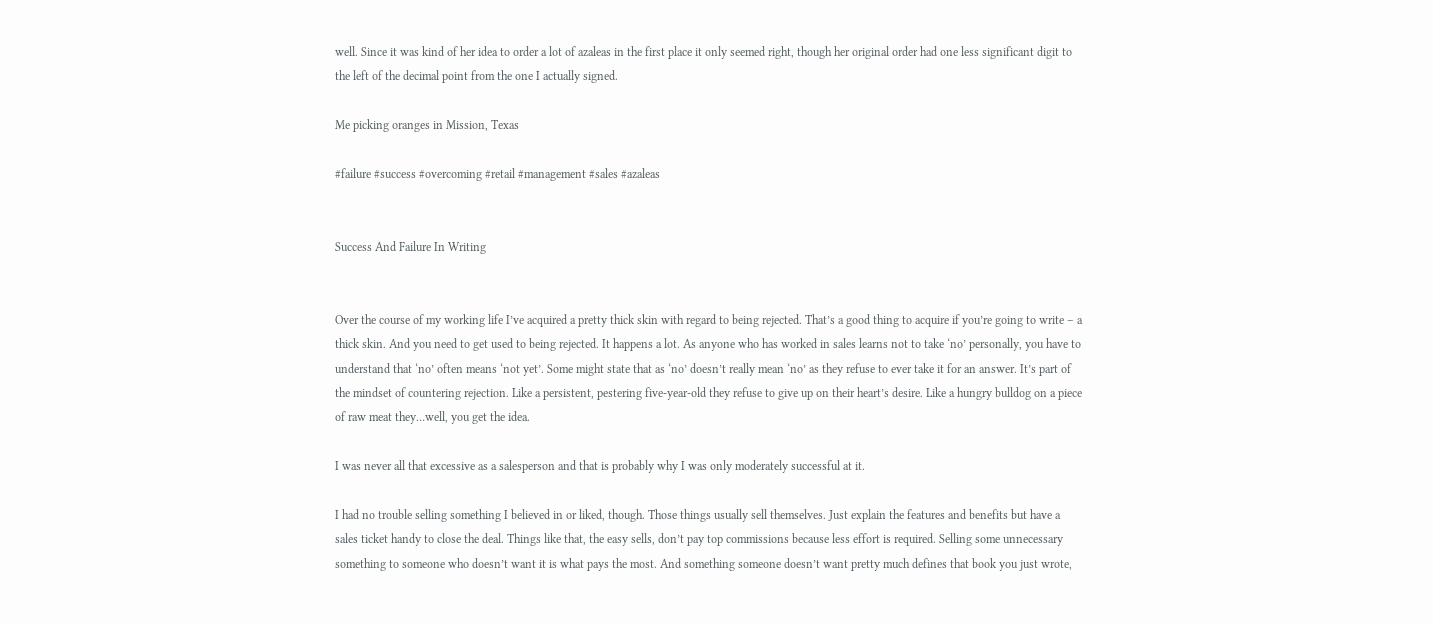well. Since it was kind of her idea to order a lot of azaleas in the first place it only seemed right, though her original order had one less significant digit to the left of the decimal point from the one I actually signed.

Me picking oranges in Mission, Texas

#failure #success #overcoming #retail #management #sales #azaleas


Success And Failure In Writing


Over the course of my working life I’ve acquired a pretty thick skin with regard to being rejected. That’s a good thing to acquire if you’re going to write – a thick skin. And you need to get used to being rejected. It happens a lot. As anyone who has worked in sales learns not to take ‘no’ personally, you have to understand that ‘no’ often means ‘not yet’. Some might state that as ‘no’ doesn’t really mean ‘no’ as they refuse to ever take it for an answer. It’s part of the mindset of countering rejection. Like a persistent, pestering five-year-old they refuse to give up on their heart’s desire. Like a hungry bulldog on a piece of raw meat they…well, you get the idea.

I was never all that excessive as a salesperson and that is probably why I was only moderately successful at it.

I had no trouble selling something I believed in or liked, though. Those things usually sell themselves. Just explain the features and benefits but have a sales ticket handy to close the deal. Things like that, the easy sells, don’t pay top commissions because less effort is required. Selling some unnecessary something to someone who doesn’t want it is what pays the most. And something someone doesn’t want pretty much defines that book you just wrote,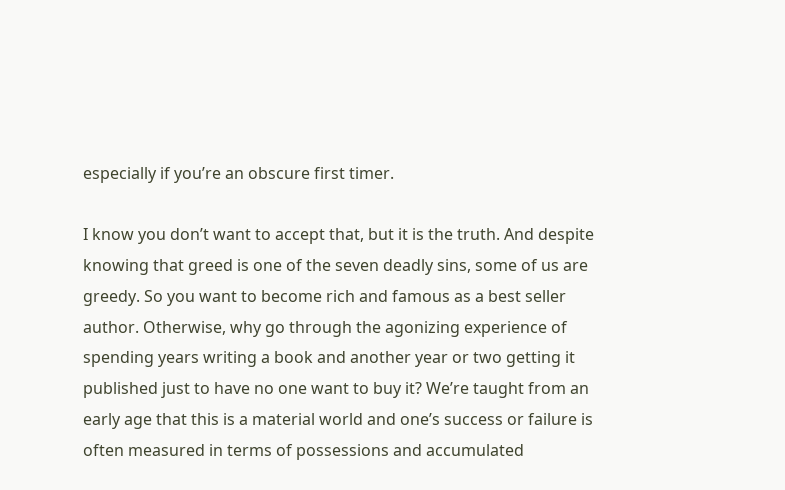especially if you’re an obscure first timer.

I know you don’t want to accept that, but it is the truth. And despite knowing that greed is one of the seven deadly sins, some of us are greedy. So you want to become rich and famous as a best seller author. Otherwise, why go through the agonizing experience of spending years writing a book and another year or two getting it published just to have no one want to buy it? We’re taught from an early age that this is a material world and one’s success or failure is often measured in terms of possessions and accumulated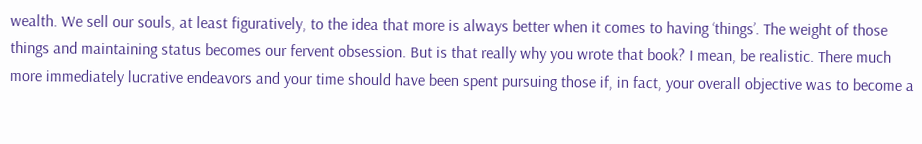wealth. We sell our souls, at least figuratively, to the idea that more is always better when it comes to having ‘things’. The weight of those things and maintaining status becomes our fervent obsession. But is that really why you wrote that book? I mean, be realistic. There much more immediately lucrative endeavors and your time should have been spent pursuing those if, in fact, your overall objective was to become a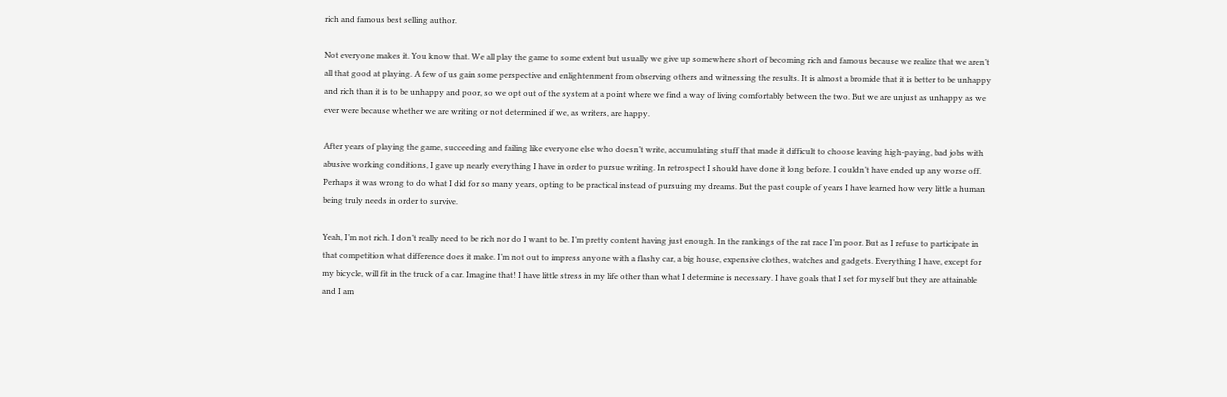rich and famous best selling author.

Not everyone makes it. You know that. We all play the game to some extent but usually we give up somewhere short of becoming rich and famous because we realize that we aren’t all that good at playing. A few of us gain some perspective and enlightenment from observing others and witnessing the results. It is almost a bromide that it is better to be unhappy and rich than it is to be unhappy and poor, so we opt out of the system at a point where we find a way of living comfortably between the two. But we are unjust as unhappy as we ever were because whether we are writing or not determined if we, as writers, are happy.

After years of playing the game, succeeding and failing like everyone else who doesn’t write, accumulating stuff that made it difficult to choose leaving high-paying, bad jobs with abusive working conditions, I gave up nearly everything I have in order to pursue writing. In retrospect I should have done it long before. I couldn’t have ended up any worse off. Perhaps it was wrong to do what I did for so many years, opting to be practical instead of pursuing my dreams. But the past couple of years I have learned how very little a human being truly needs in order to survive.

Yeah, I’m not rich. I don’t really need to be rich nor do I want to be. I’m pretty content having just enough. In the rankings of the rat race I’m poor. But as I refuse to participate in that competition what difference does it make. I’m not out to impress anyone with a flashy car, a big house, expensive clothes, watches and gadgets. Everything I have, except for my bicycle, will fit in the truck of a car. Imagine that! I have little stress in my life other than what I determine is necessary. I have goals that I set for myself but they are attainable and I am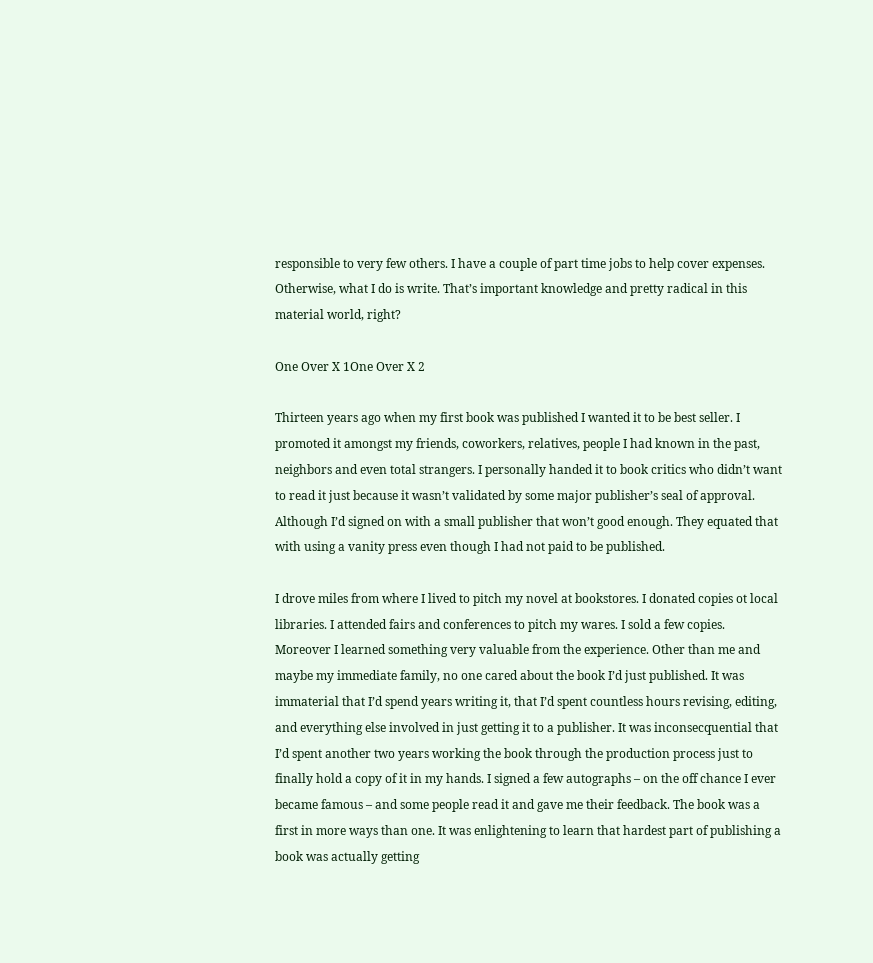responsible to very few others. I have a couple of part time jobs to help cover expenses. Otherwise, what I do is write. That’s important knowledge and pretty radical in this material world, right?

One Over X 1One Over X 2

Thirteen years ago when my first book was published I wanted it to be best seller. I promoted it amongst my friends, coworkers, relatives, people I had known in the past, neighbors and even total strangers. I personally handed it to book critics who didn’t want to read it just because it wasn’t validated by some major publisher’s seal of approval. Although I’d signed on with a small publisher that won’t good enough. They equated that with using a vanity press even though I had not paid to be published.

I drove miles from where I lived to pitch my novel at bookstores. I donated copies ot local libraries. I attended fairs and conferences to pitch my wares. I sold a few copies. Moreover I learned something very valuable from the experience. Other than me and maybe my immediate family, no one cared about the book I’d just published. It was immaterial that I’d spend years writing it, that I’d spent countless hours revising, editing, and everything else involved in just getting it to a publisher. It was inconsecquential that I’d spent another two years working the book through the production process just to finally hold a copy of it in my hands. I signed a few autographs – on the off chance I ever became famous – and some people read it and gave me their feedback. The book was a first in more ways than one. It was enlightening to learn that hardest part of publishing a book was actually getting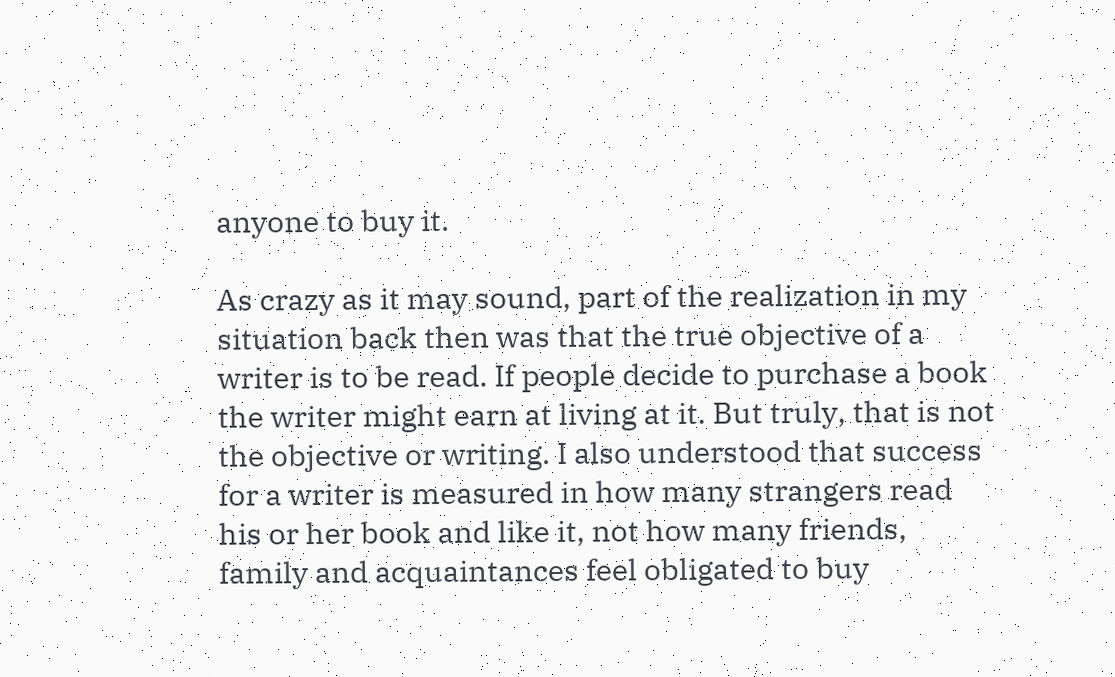anyone to buy it.

As crazy as it may sound, part of the realization in my situation back then was that the true objective of a writer is to be read. If people decide to purchase a book the writer might earn at living at it. But truly, that is not the objective or writing. I also understood that success for a writer is measured in how many strangers read his or her book and like it, not how many friends, family and acquaintances feel obligated to buy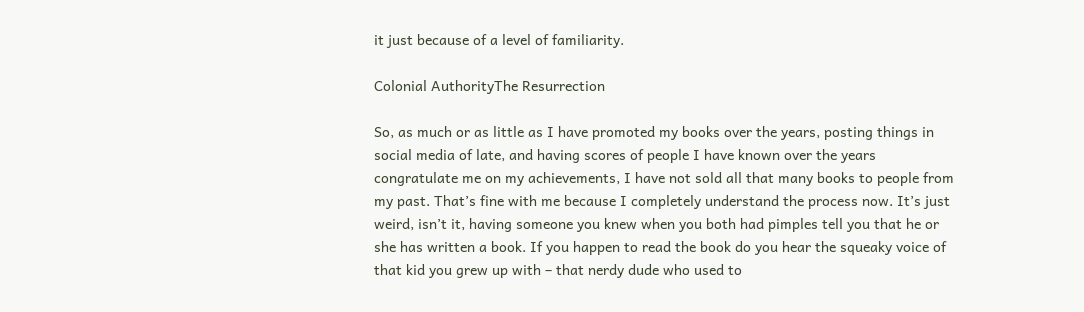it just because of a level of familiarity.

Colonial AuthorityThe Resurrection

So, as much or as little as I have promoted my books over the years, posting things in social media of late, and having scores of people I have known over the years congratulate me on my achievements, I have not sold all that many books to people from my past. That’s fine with me because I completely understand the process now. It’s just weird, isn’t it, having someone you knew when you both had pimples tell you that he or she has written a book. If you happen to read the book do you hear the squeaky voice of that kid you grew up with – that nerdy dude who used to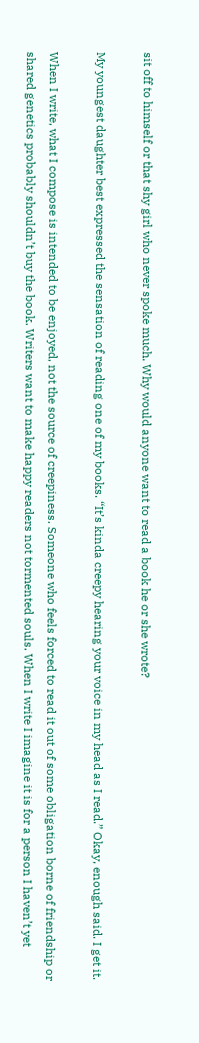sit off to himself or that shy girl who never spoke much. Why would anyone want to read a book he or she wrote?

My youngest daughter best expressed the sensation of reading one of my books. “It’s kinda creepy hearing your voice in my head as I read.” Okay, enough said. I get it.

When I write, what I compose is intended to be enjoyed, not the source of creepiness. Someone who feels forced to read it out of some obligation borne of friendship or shared genetics probably shouldn’t buy the book. Writers want to make happy readers not tormented souls. When I write I imagine it is for a person I haven’t yet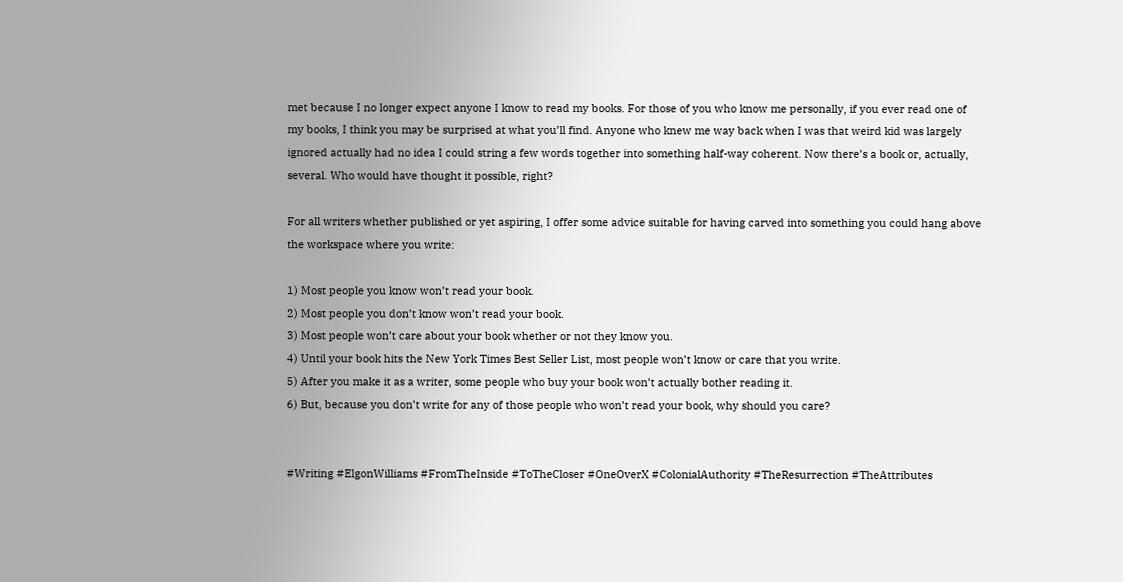met because I no longer expect anyone I know to read my books. For those of you who know me personally, if you ever read one of my books, I think you may be surprised at what you’ll find. Anyone who knew me way back when I was that weird kid was largely ignored actually had no idea I could string a few words together into something half-way coherent. Now there’s a book or, actually, several. Who would have thought it possible, right?

For all writers whether published or yet aspiring, I offer some advice suitable for having carved into something you could hang above the workspace where you write:

1) Most people you know won’t read your book.
2) Most people you don’t know won’t read your book.
3) Most people won’t care about your book whether or not they know you.
4) Until your book hits the New York Times Best Seller List, most people won’t know or care that you write.
5) After you make it as a writer, some people who buy your book won’t actually bother reading it.
6) But, because you don’t write for any of those people who won’t read your book, why should you care?


#Writing #ElgonWilliams #FromTheInside #ToTheCloser #OneOverX #ColonialAuthority #TheResurrection #TheAttributes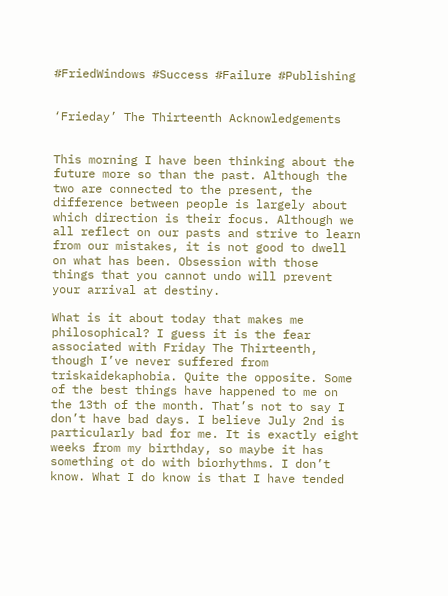#FriedWindows #Success #Failure #Publishing


‘Frieday’ The Thirteenth Acknowledgements


This morning I have been thinking about the future more so than the past. Although the two are connected to the present, the difference between people is largely about which direction is their focus. Although we all reflect on our pasts and strive to learn from our mistakes, it is not good to dwell on what has been. Obsession with those things that you cannot undo will prevent your arrival at destiny.

What is it about today that makes me philosophical? I guess it is the fear associated with Friday The Thirteenth, though I’ve never suffered from triskaidekaphobia. Quite the opposite. Some of the best things have happened to me on the 13th of the month. That’s not to say I don’t have bad days. I believe July 2nd is particularly bad for me. It is exactly eight weeks from my birthday, so maybe it has something ot do with biorhythms. I don’t know. What I do know is that I have tended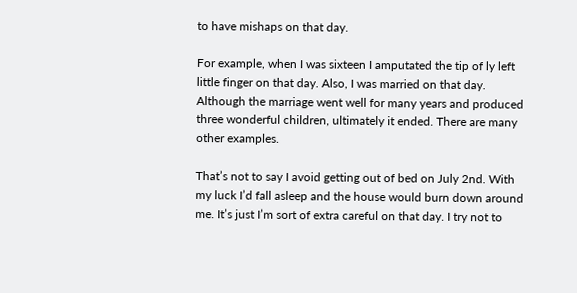to have mishaps on that day.

For example, when I was sixteen I amputated the tip of ly left little finger on that day. Also, I was married on that day. Although the marriage went well for many years and produced three wonderful children, ultimately it ended. There are many other examples.

That’s not to say I avoid getting out of bed on July 2nd. With my luck I’d fall asleep and the house would burn down around me. It’s just I’m sort of extra careful on that day. I try not to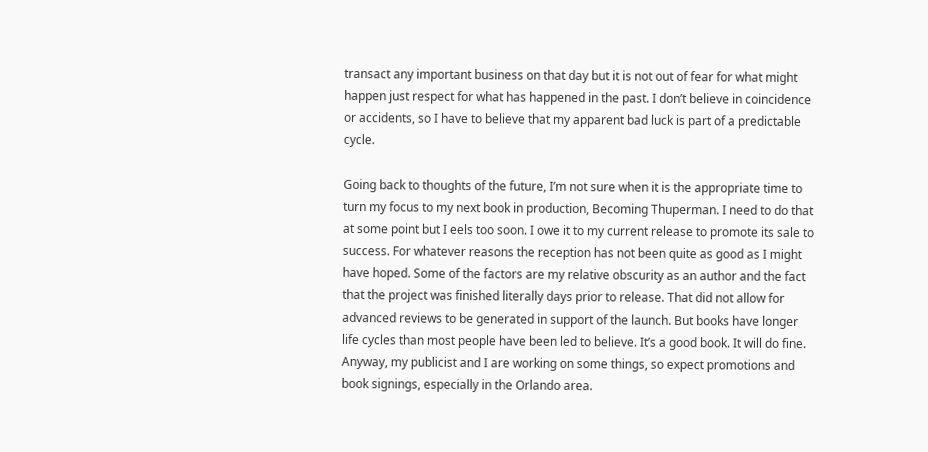transact any important business on that day but it is not out of fear for what might happen just respect for what has happened in the past. I don’t believe in coincidence or accidents, so I have to believe that my apparent bad luck is part of a predictable cycle.

Going back to thoughts of the future, I’m not sure when it is the appropriate time to turn my focus to my next book in production, Becoming Thuperman. I need to do that at some point but I eels too soon. I owe it to my current release to promote its sale to success. For whatever reasons the reception has not been quite as good as I might have hoped. Some of the factors are my relative obscurity as an author and the fact that the project was finished literally days prior to release. That did not allow for advanced reviews to be generated in support of the launch. But books have longer life cycles than most people have been led to believe. It’s a good book. It will do fine. Anyway, my publicist and I are working on some things, so expect promotions and book signings, especially in the Orlando area.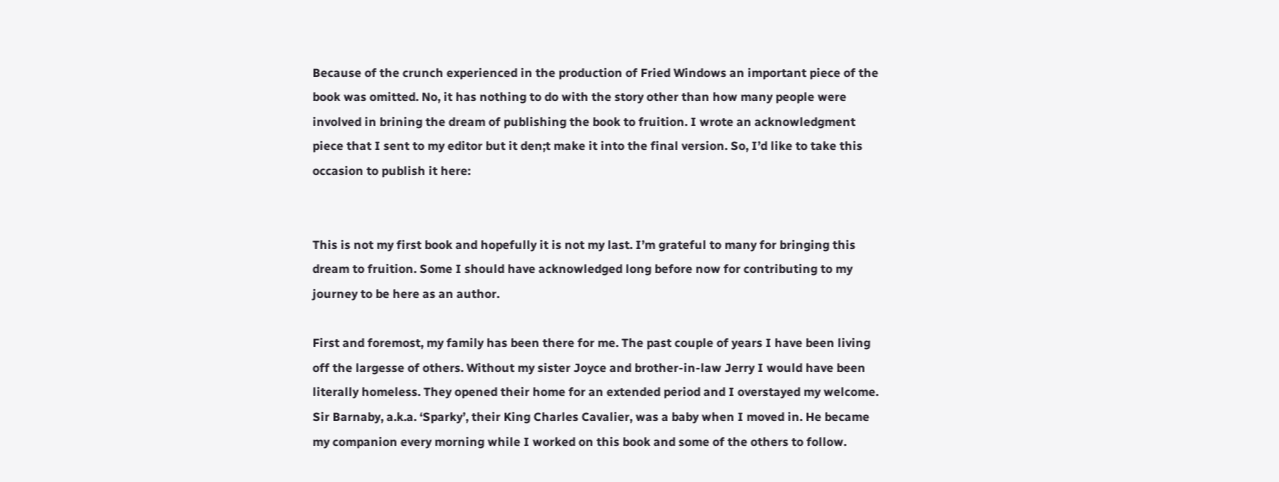Because of the crunch experienced in the production of Fried Windows an important piece of the book was omitted. No, it has nothing to do with the story other than how many people were involved in brining the dream of publishing the book to fruition. I wrote an acknowledgment piece that I sent to my editor but it den;t make it into the final version. So, I’d like to take this occasion to publish it here:


This is not my first book and hopefully it is not my last. I’m grateful to many for bringing this dream to fruition. Some I should have acknowledged long before now for contributing to my journey to be here as an author.

First and foremost, my family has been there for me. The past couple of years I have been living off the largesse of others. Without my sister Joyce and brother-in-law Jerry I would have been literally homeless. They opened their home for an extended period and I overstayed my welcome. Sir Barnaby, a.k.a. ‘Sparky’, their King Charles Cavalier, was a baby when I moved in. He became my companion every morning while I worked on this book and some of the others to follow.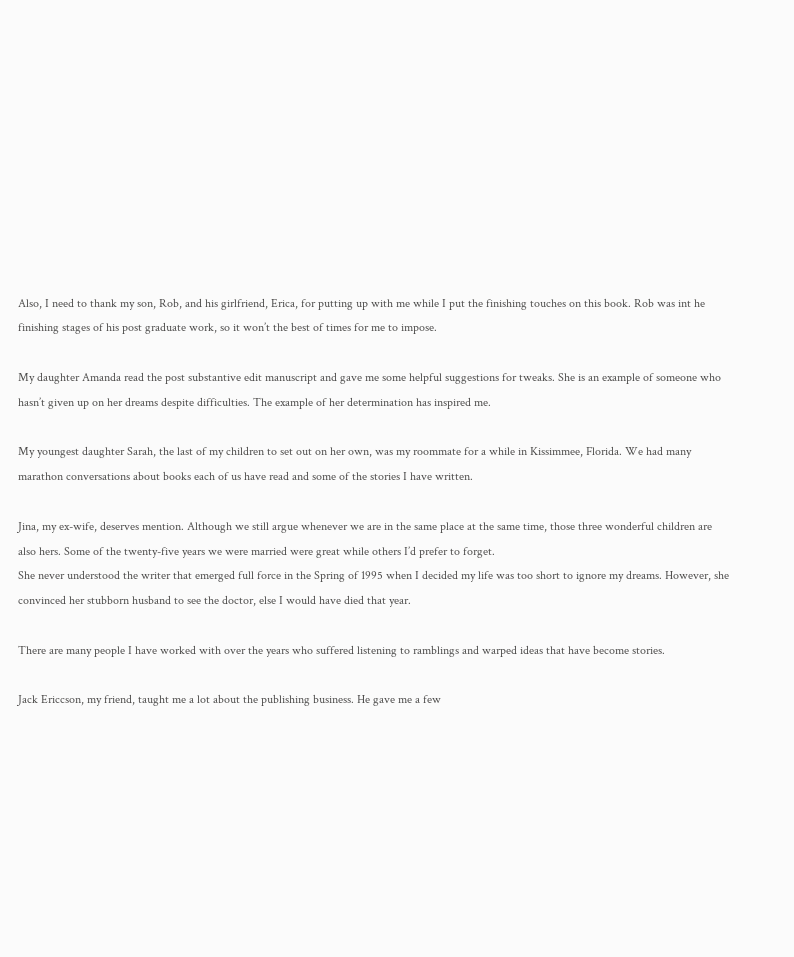Also, I need to thank my son, Rob, and his girlfriend, Erica, for putting up with me while I put the finishing touches on this book. Rob was int he finishing stages of his post graduate work, so it won’t the best of times for me to impose.

My daughter Amanda read the post substantive edit manuscript and gave me some helpful suggestions for tweaks. She is an example of someone who hasn’t given up on her dreams despite difficulties. The example of her determination has inspired me.

My youngest daughter Sarah, the last of my children to set out on her own, was my roommate for a while in Kissimmee, Florida. We had many marathon conversations about books each of us have read and some of the stories I have written.

Jina, my ex-wife, deserves mention. Although we still argue whenever we are in the same place at the same time, those three wonderful children are also hers. Some of the twenty-five years we were married were great while others I’d prefer to forget.
She never understood the writer that emerged full force in the Spring of 1995 when I decided my life was too short to ignore my dreams. However, she convinced her stubborn husband to see the doctor, else I would have died that year.

There are many people I have worked with over the years who suffered listening to ramblings and warped ideas that have become stories.

Jack Ericcson, my friend, taught me a lot about the publishing business. He gave me a few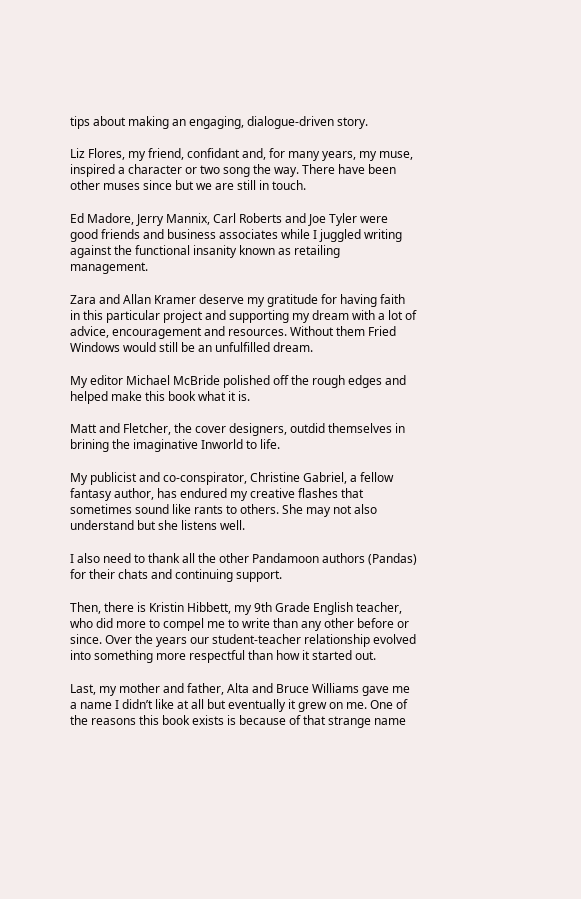tips about making an engaging, dialogue-driven story.

Liz Flores, my friend, confidant and, for many years, my muse, inspired a character or two song the way. There have been other muses since but we are still in touch.

Ed Madore, Jerry Mannix, Carl Roberts and Joe Tyler were good friends and business associates while I juggled writing against the functional insanity known as retailing management.

Zara and Allan Kramer deserve my gratitude for having faith in this particular project and supporting my dream with a lot of advice, encouragement and resources. Without them Fried Windows would still be an unfulfilled dream.

My editor Michael McBride polished off the rough edges and helped make this book what it is.

Matt and Fletcher, the cover designers, outdid themselves in brining the imaginative Inworld to life.

My publicist and co-conspirator, Christine Gabriel, a fellow fantasy author, has endured my creative flashes that sometimes sound like rants to others. She may not also understand but she listens well.

I also need to thank all the other Pandamoon authors (Pandas) for their chats and continuing support.

Then, there is Kristin Hibbett, my 9th Grade English teacher, who did more to compel me to write than any other before or since. Over the years our student-teacher relationship evolved into something more respectful than how it started out.

Last, my mother and father, Alta and Bruce Williams gave me a name I didn’t like at all but eventually it grew on me. One of the reasons this book exists is because of that strange name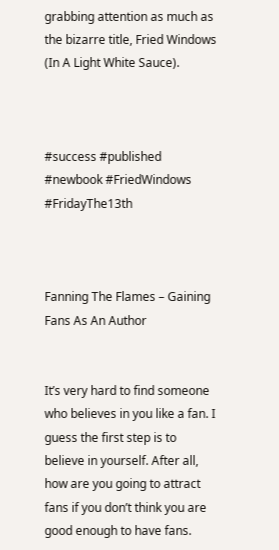grabbing attention as much as the bizarre title, Fried Windows (In A Light White Sauce).



#success #published #newbook #FriedWindows #FridayThe13th



Fanning The Flames – Gaining Fans As An Author


It’s very hard to find someone who believes in you like a fan. I guess the first step is to believe in yourself. After all, how are you going to attract fans if you don’t think you are good enough to have fans.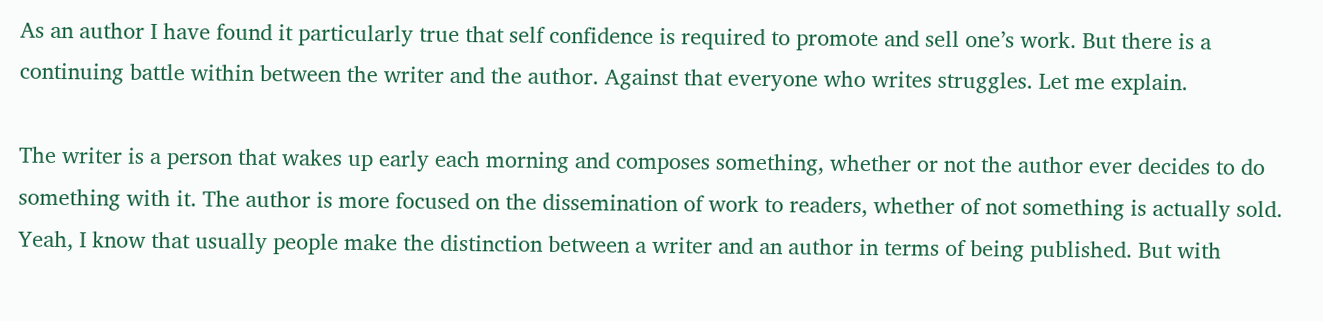As an author I have found it particularly true that self confidence is required to promote and sell one’s work. But there is a continuing battle within between the writer and the author. Against that everyone who writes struggles. Let me explain.

The writer is a person that wakes up early each morning and composes something, whether or not the author ever decides to do something with it. The author is more focused on the dissemination of work to readers, whether of not something is actually sold. Yeah, I know that usually people make the distinction between a writer and an author in terms of being published. But with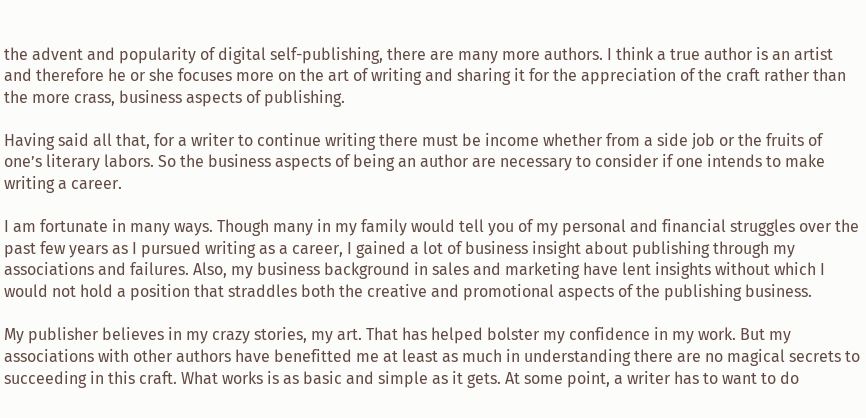the advent and popularity of digital self-publishing, there are many more authors. I think a true author is an artist and therefore he or she focuses more on the art of writing and sharing it for the appreciation of the craft rather than the more crass, business aspects of publishing.

Having said all that, for a writer to continue writing there must be income whether from a side job or the fruits of one’s literary labors. So the business aspects of being an author are necessary to consider if one intends to make writing a career.

I am fortunate in many ways. Though many in my family would tell you of my personal and financial struggles over the past few years as I pursued writing as a career, I gained a lot of business insight about publishing through my associations and failures. Also, my business background in sales and marketing have lent insights without which I would not hold a position that straddles both the creative and promotional aspects of the publishing business.

My publisher believes in my crazy stories, my art. That has helped bolster my confidence in my work. But my associations with other authors have benefitted me at least as much in understanding there are no magical secrets to succeeding in this craft. What works is as basic and simple as it gets. At some point, a writer has to want to do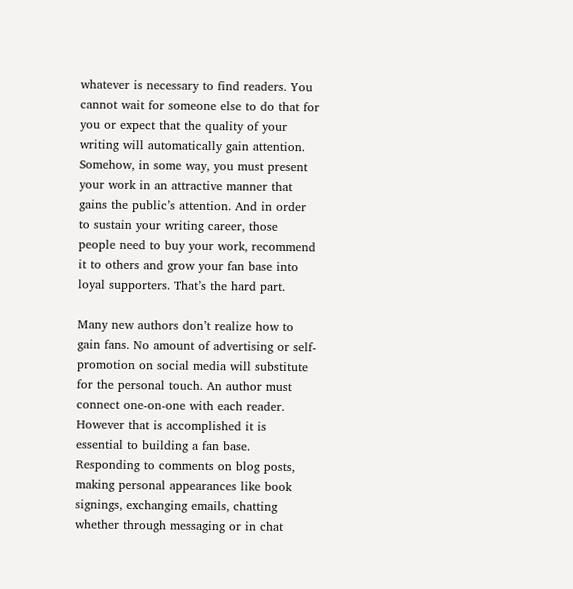whatever is necessary to find readers. You cannot wait for someone else to do that for you or expect that the quality of your writing will automatically gain attention. Somehow, in some way, you must present your work in an attractive manner that gains the public’s attention. And in order to sustain your writing career, those people need to buy your work, recommend it to others and grow your fan base into loyal supporters. That’s the hard part.

Many new authors don’t realize how to gain fans. No amount of advertising or self-promotion on social media will substitute for the personal touch. An author must connect one-on-one with each reader. However that is accomplished it is essential to building a fan base. Responding to comments on blog posts, making personal appearances like book signings, exchanging emails, chatting whether through messaging or in chat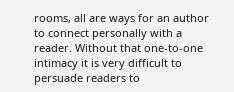rooms, all are ways for an author to connect personally with a reader. Without that one-to-one intimacy it is very difficult to persuade readers to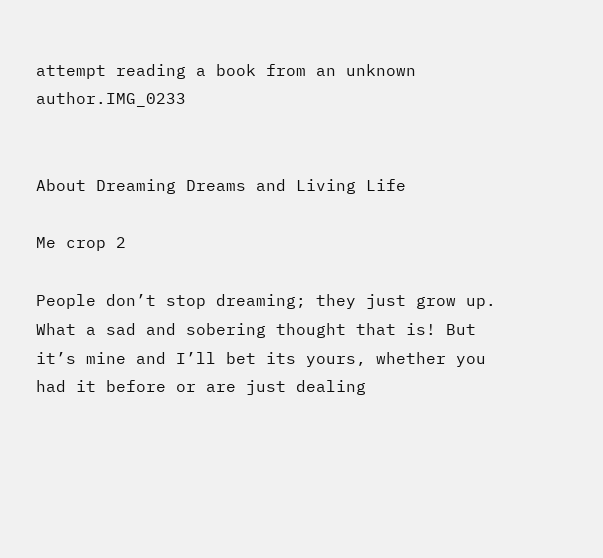attempt reading a book from an unknown author.IMG_0233


About Dreaming Dreams and Living Life

Me crop 2

People don’t stop dreaming; they just grow up. What a sad and sobering thought that is! But it’s mine and I’ll bet its yours, whether you had it before or are just dealing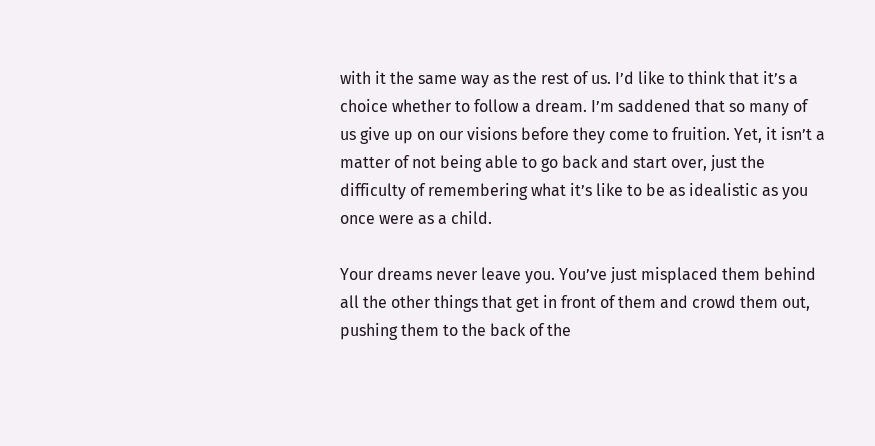with it the same way as the rest of us. I’d like to think that it’s a choice whether to follow a dream. I’m saddened that so many of us give up on our visions before they come to fruition. Yet, it isn’t a matter of not being able to go back and start over, just the difficulty of remembering what it’s like to be as idealistic as you once were as a child.

Your dreams never leave you. You’ve just misplaced them behind all the other things that get in front of them and crowd them out, pushing them to the back of the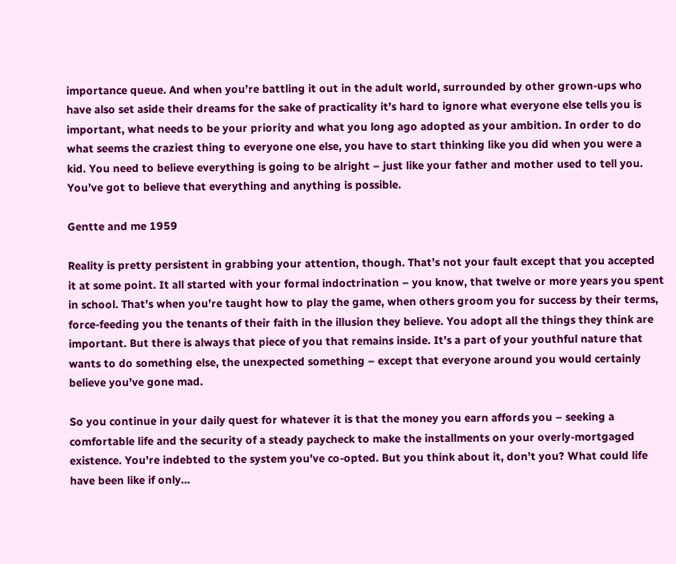importance queue. And when you’re battling it out in the adult world, surrounded by other grown-ups who have also set aside their dreams for the sake of practicality it’s hard to ignore what everyone else tells you is important, what needs to be your priority and what you long ago adopted as your ambition. In order to do what seems the craziest thing to everyone one else, you have to start thinking like you did when you were a kid. You need to believe everything is going to be alright – just like your father and mother used to tell you. You’ve got to believe that everything and anything is possible.

Gentte and me 1959

Reality is pretty persistent in grabbing your attention, though. That’s not your fault except that you accepted it at some point. It all started with your formal indoctrination – you know, that twelve or more years you spent in school. That’s when you’re taught how to play the game, when others groom you for success by their terms, force-feeding you the tenants of their faith in the illusion they believe. You adopt all the things they think are important. But there is always that piece of you that remains inside. It’s a part of your youthful nature that wants to do something else, the unexpected something – except that everyone around you would certainly believe you’ve gone mad.

So you continue in your daily quest for whatever it is that the money you earn affords you – seeking a comfortable life and the security of a steady paycheck to make the installments on your overly-mortgaged existence. You’re indebted to the system you’ve co-opted. But you think about it, don’t you? What could life have been like if only…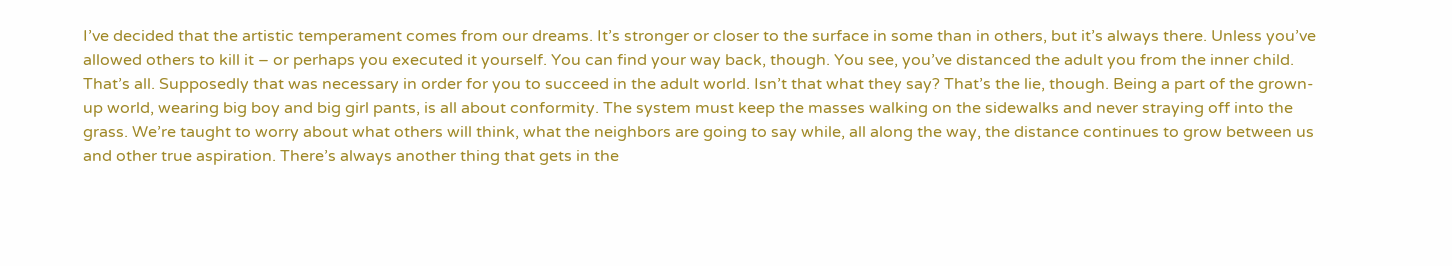I’ve decided that the artistic temperament comes from our dreams. It’s stronger or closer to the surface in some than in others, but it’s always there. Unless you’ve allowed others to kill it – or perhaps you executed it yourself. You can find your way back, though. You see, you’ve distanced the adult you from the inner child. That’s all. Supposedly that was necessary in order for you to succeed in the adult world. Isn’t that what they say? That’s the lie, though. Being a part of the grown-up world, wearing big boy and big girl pants, is all about conformity. The system must keep the masses walking on the sidewalks and never straying off into the grass. We’re taught to worry about what others will think, what the neighbors are going to say while, all along the way, the distance continues to grow between us and other true aspiration. There’s always another thing that gets in the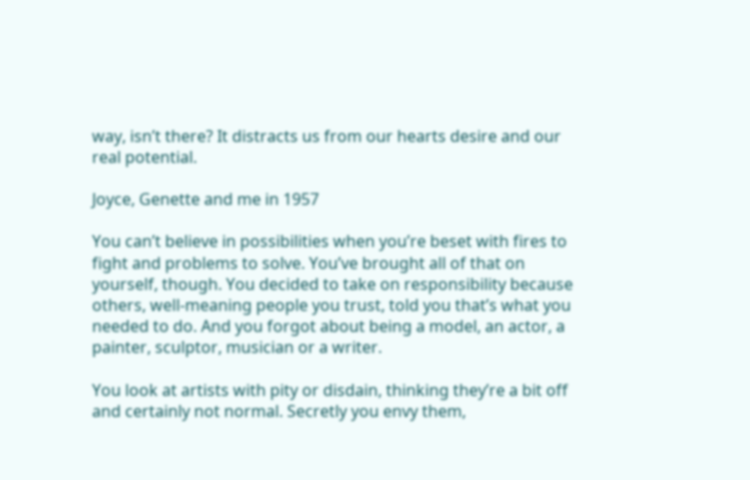way, isn’t there? It distracts us from our hearts desire and our real potential.

Joyce, Genette and me in 1957

You can’t believe in possibilities when you’re beset with fires to fight and problems to solve. You’ve brought all of that on yourself, though. You decided to take on responsibility because others, well-meaning people you trust, told you that’s what you needed to do. And you forgot about being a model, an actor, a painter, sculptor, musician or a writer.

You look at artists with pity or disdain, thinking they’re a bit off and certainly not normal. Secretly you envy them,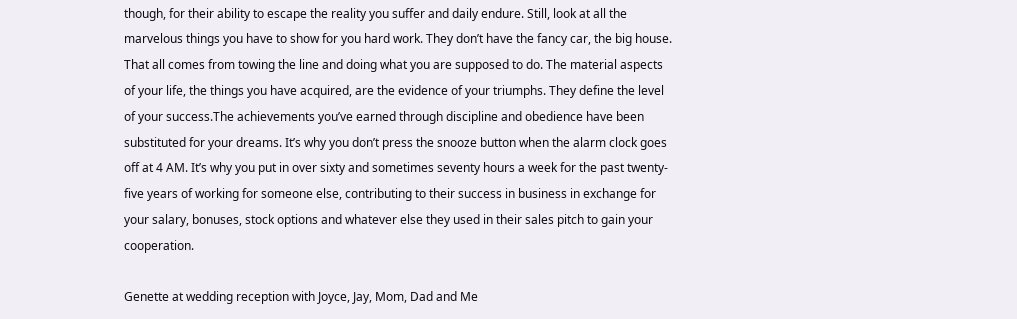though, for their ability to escape the reality you suffer and daily endure. Still, look at all the marvelous things you have to show for you hard work. They don’t have the fancy car, the big house. That all comes from towing the line and doing what you are supposed to do. The material aspects of your life, the things you have acquired, are the evidence of your triumphs. They define the level of your success.The achievements you’ve earned through discipline and obedience have been substituted for your dreams. It’s why you don’t press the snooze button when the alarm clock goes off at 4 AM. It’s why you put in over sixty and sometimes seventy hours a week for the past twenty-five years of working for someone else, contributing to their success in business in exchange for your salary, bonuses, stock options and whatever else they used in their sales pitch to gain your cooperation.

Genette at wedding reception with Joyce, Jay, Mom, Dad and Me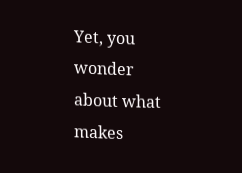Yet, you wonder about what makes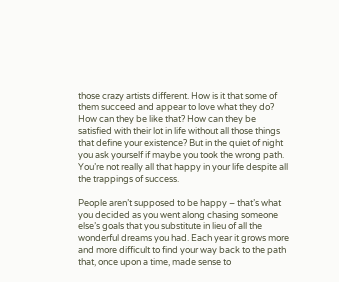those crazy artists different. How is it that some of them succeed and appear to love what they do? How can they be like that? How can they be satisfied with their lot in life without all those things that define your existence? But in the quiet of night you ask yourself if maybe you took the wrong path. You’re not really all that happy in your life despite all the trappings of success.

People aren’t supposed to be happy – that’s what you decided as you went along chasing someone else’s goals that you substitute in lieu of all the wonderful dreams you had. Each year it grows more and more difficult to find your way back to the path that, once upon a time, made sense to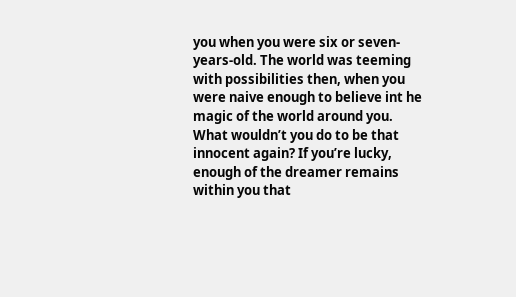you when you were six or seven-years-old. The world was teeming with possibilities then, when you were naive enough to believe int he magic of the world around you. What wouldn’t you do to be that innocent again? If you’re lucky, enough of the dreamer remains within you that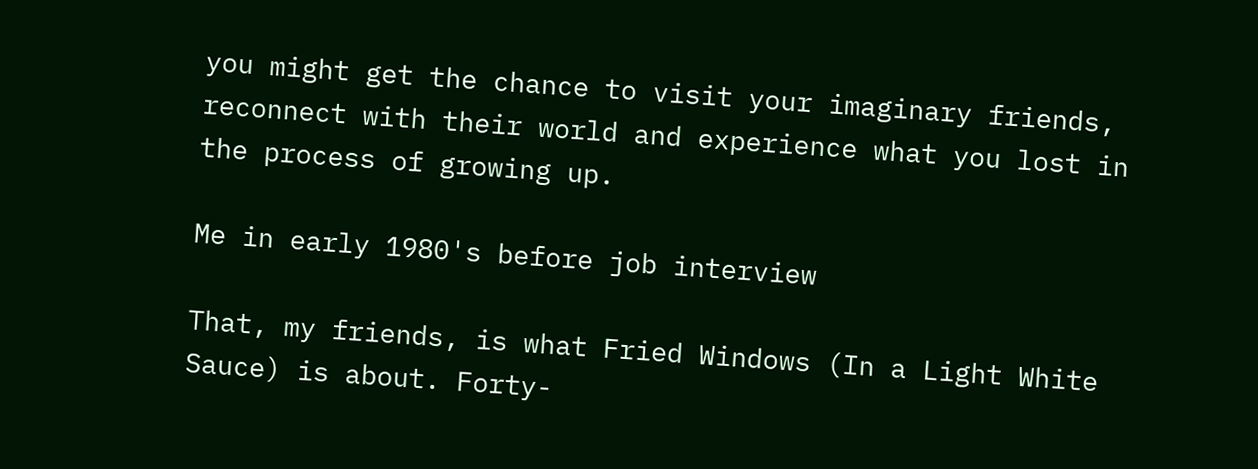you might get the chance to visit your imaginary friends, reconnect with their world and experience what you lost in the process of growing up.

Me in early 1980's before job interview

That, my friends, is what Fried Windows (In a Light White Sauce) is about. Forty-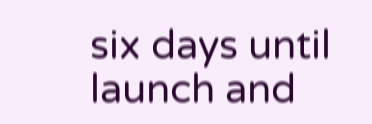six days until launch and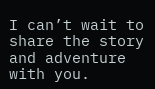I can’t wait to share the story and adventure with you.